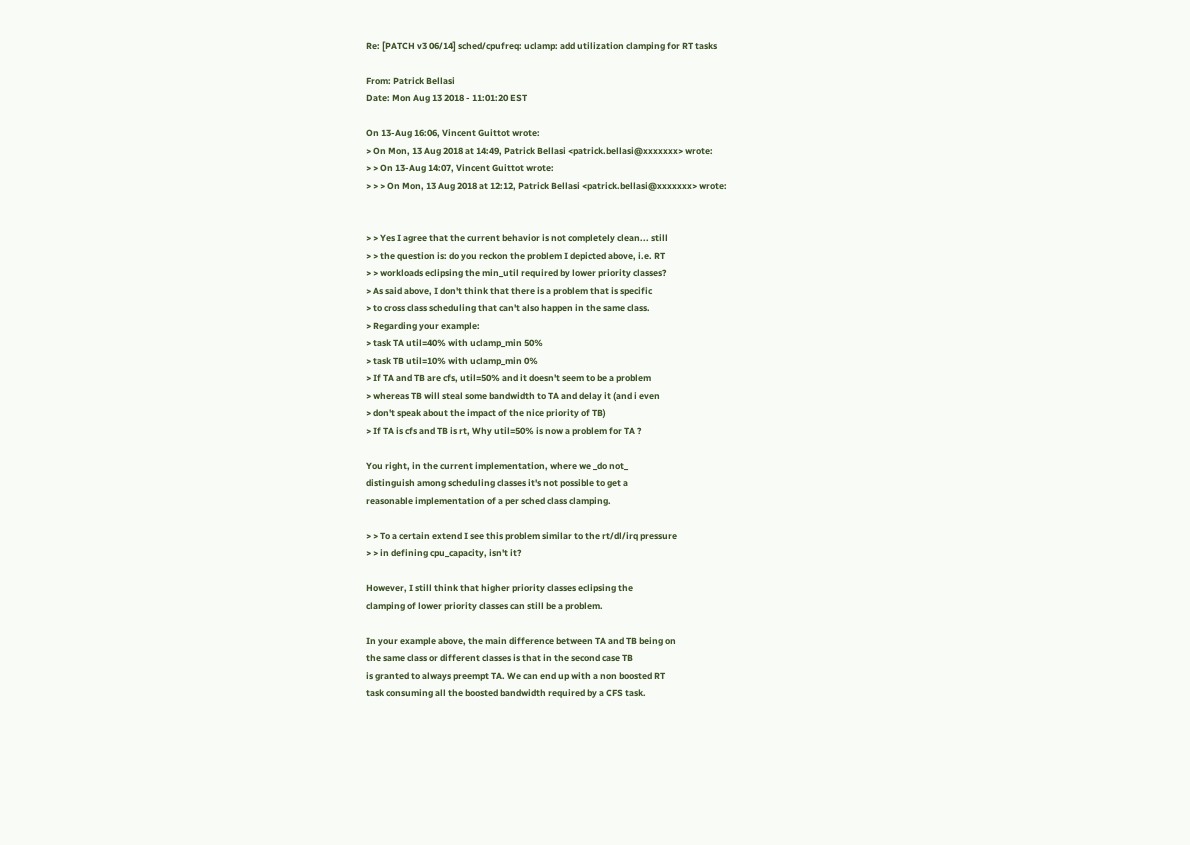Re: [PATCH v3 06/14] sched/cpufreq: uclamp: add utilization clamping for RT tasks

From: Patrick Bellasi
Date: Mon Aug 13 2018 - 11:01:20 EST

On 13-Aug 16:06, Vincent Guittot wrote:
> On Mon, 13 Aug 2018 at 14:49, Patrick Bellasi <patrick.bellasi@xxxxxxx> wrote:
> > On 13-Aug 14:07, Vincent Guittot wrote:
> > > On Mon, 13 Aug 2018 at 12:12, Patrick Bellasi <patrick.bellasi@xxxxxxx> wrote:


> > Yes I agree that the current behavior is not completely clean... still
> > the question is: do you reckon the problem I depicted above, i.e. RT
> > workloads eclipsing the min_util required by lower priority classes?
> As said above, I don't think that there is a problem that is specific
> to cross class scheduling that can't also happen in the same class.
> Regarding your example:
> task TA util=40% with uclamp_min 50%
> task TB util=10% with uclamp_min 0%
> If TA and TB are cfs, util=50% and it doesn't seem to be a problem
> whereas TB will steal some bandwidth to TA and delay it (and i even
> don't speak about the impact of the nice priority of TB)
> If TA is cfs and TB is rt, Why util=50% is now a problem for TA ?

You right, in the current implementation, where we _do not_
distinguish among scheduling classes it's not possible to get a
reasonable implementation of a per sched class clamping.

> > To a certain extend I see this problem similar to the rt/dl/irq pressure
> > in defining cpu_capacity, isn't it?

However, I still think that higher priority classes eclipsing the
clamping of lower priority classes can still be a problem.

In your example above, the main difference between TA and TB being on
the same class or different classes is that in the second case TB
is granted to always preempt TA. We can end up with a non boosted RT
task consuming all the boosted bandwidth required by a CFS task.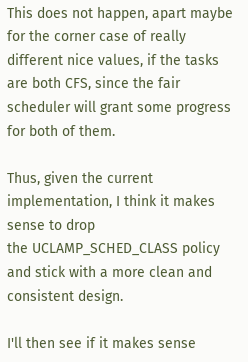This does not happen, apart maybe for the corner case of really
different nice values, if the tasks are both CFS, since the fair
scheduler will grant some progress for both of them.

Thus, given the current implementation, I think it makes sense to drop
the UCLAMP_SCHED_CLASS policy and stick with a more clean and
consistent design.

I'll then see if it makes sense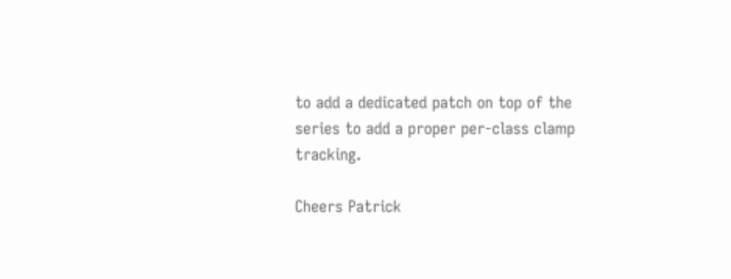to add a dedicated patch on top of the
series to add a proper per-class clamp tracking.

Cheers Patrick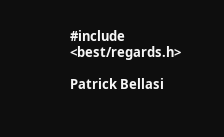#include <best/regards.h>

Patrick Bellasi